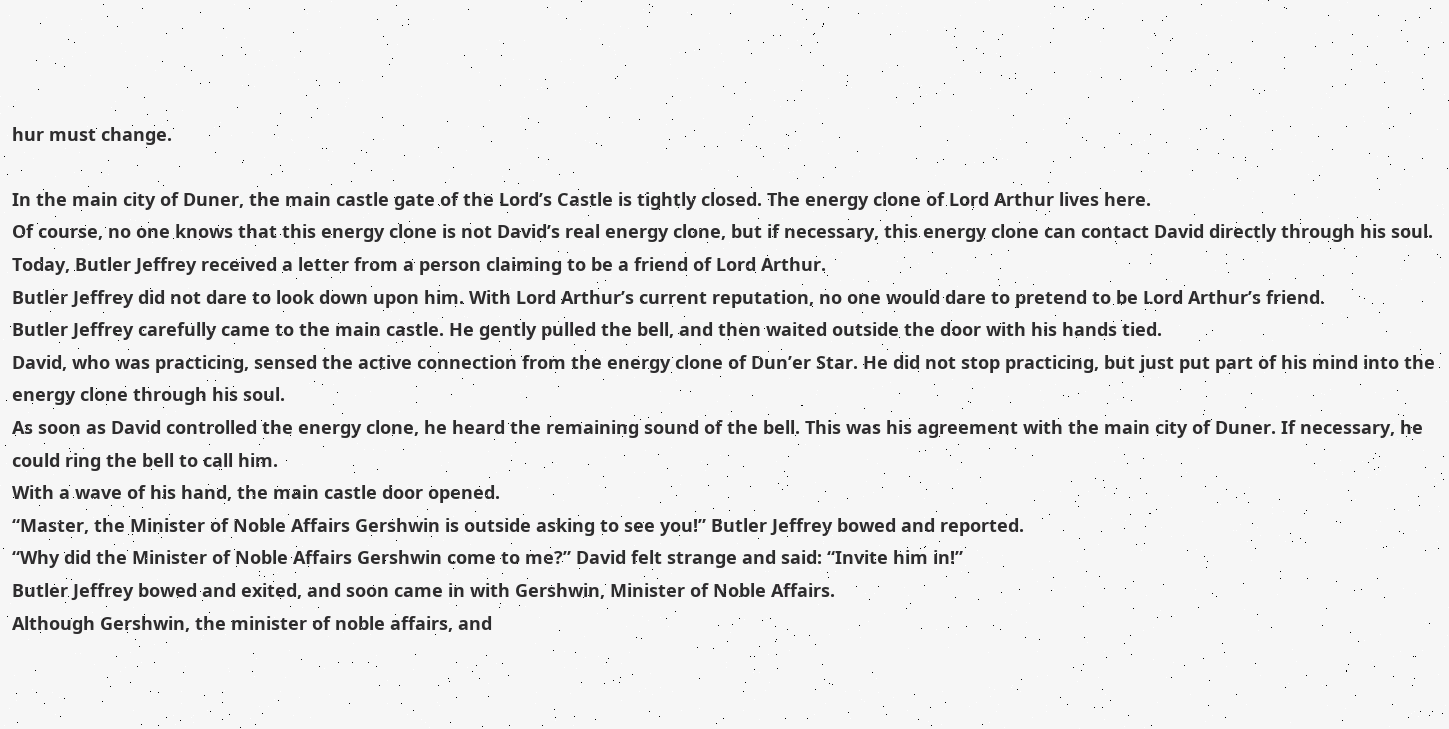hur must change.

In the main city of Duner, the main castle gate of the Lord’s Castle is tightly closed. The energy clone of Lord Arthur lives here.
Of course, no one knows that this energy clone is not David’s real energy clone, but if necessary, this energy clone can contact David directly through his soul.
Today, Butler Jeffrey received a letter from a person claiming to be a friend of Lord Arthur.
Butler Jeffrey did not dare to look down upon him. With Lord Arthur’s current reputation, no one would dare to pretend to be Lord Arthur’s friend.
Butler Jeffrey carefully came to the main castle. He gently pulled the bell, and then waited outside the door with his hands tied.
David, who was practicing, sensed the active connection from the energy clone of Dun’er Star. He did not stop practicing, but just put part of his mind into the energy clone through his soul.
As soon as David controlled the energy clone, he heard the remaining sound of the bell. This was his agreement with the main city of Duner. If necessary, he could ring the bell to call him.
With a wave of his hand, the main castle door opened.
“Master, the Minister of Noble Affairs Gershwin is outside asking to see you!” Butler Jeffrey bowed and reported.
“Why did the Minister of Noble Affairs Gershwin come to me?” David felt strange and said: “Invite him in!”
Butler Jeffrey bowed and exited, and soon came in with Gershwin, Minister of Noble Affairs.
Although Gershwin, the minister of noble affairs, and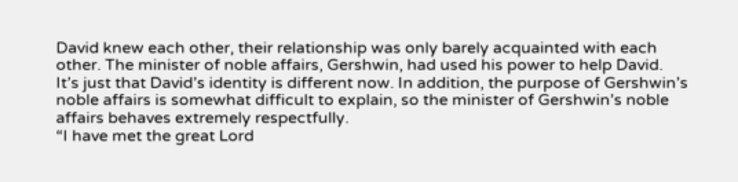David knew each other, their relationship was only barely acquainted with each other. The minister of noble affairs, Gershwin, had used his power to help David.
It’s just that David’s identity is different now. In addition, the purpose of Gershwin’s noble affairs is somewhat difficult to explain, so the minister of Gershwin’s noble affairs behaves extremely respectfully.
“I have met the great Lord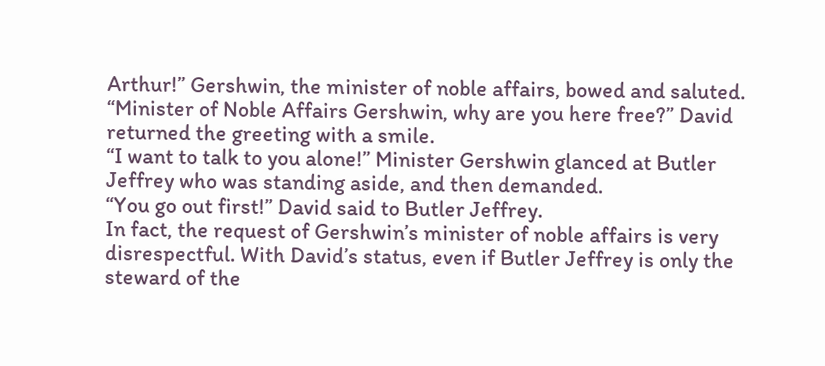Arthur!” Gershwin, the minister of noble affairs, bowed and saluted.
“Minister of Noble Affairs Gershwin, why are you here free?” David returned the greeting with a smile.
“I want to talk to you alone!” Minister Gershwin glanced at Butler Jeffrey who was standing aside, and then demanded.
“You go out first!” David said to Butler Jeffrey.
In fact, the request of Gershwin’s minister of noble affairs is very disrespectful. With David’s status, even if Butler Jeffrey is only the steward of the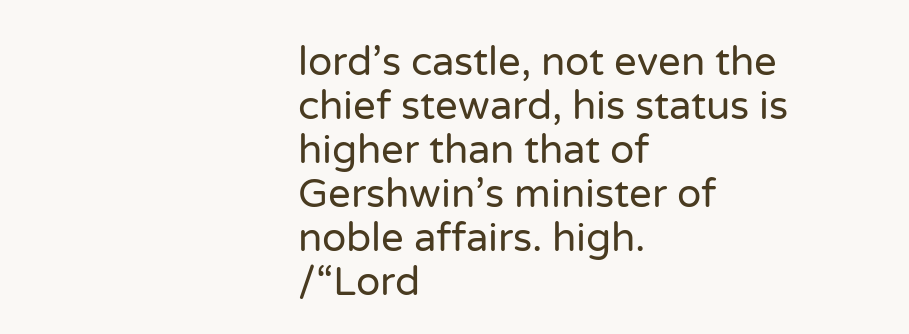lord’s castle, not even the chief steward, his status is higher than that of Gershwin’s minister of noble affairs. high.
/“Lord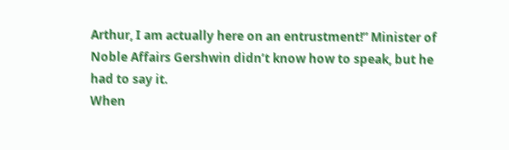Arthur, I am actually here on an entrustment!” Minister of Noble Affairs Gershwin didn’t know how to speak, but he had to say it.
When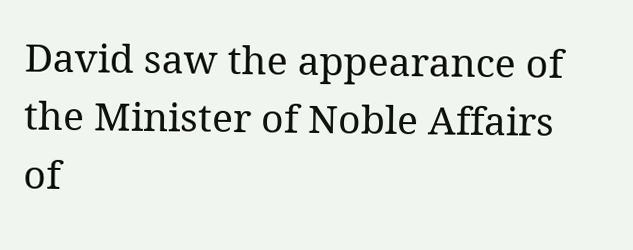David saw the appearance of the Minister of Noble Affairs of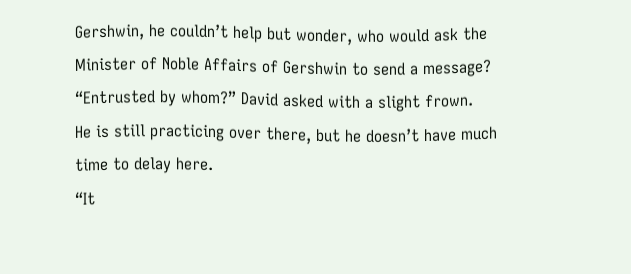Gershwin, he couldn’t help but wonder, who would ask the Minister of Noble Affairs of Gershwin to send a message?
“Entrusted by whom?” David asked with a slight frown.
He is still practicing over there, but he doesn’t have much time to delay here.
“It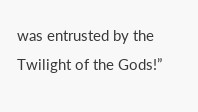was entrusted by the Twilight of the Gods!”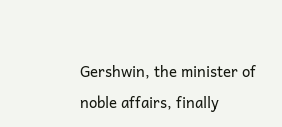Gershwin, the minister of noble affairs, finally